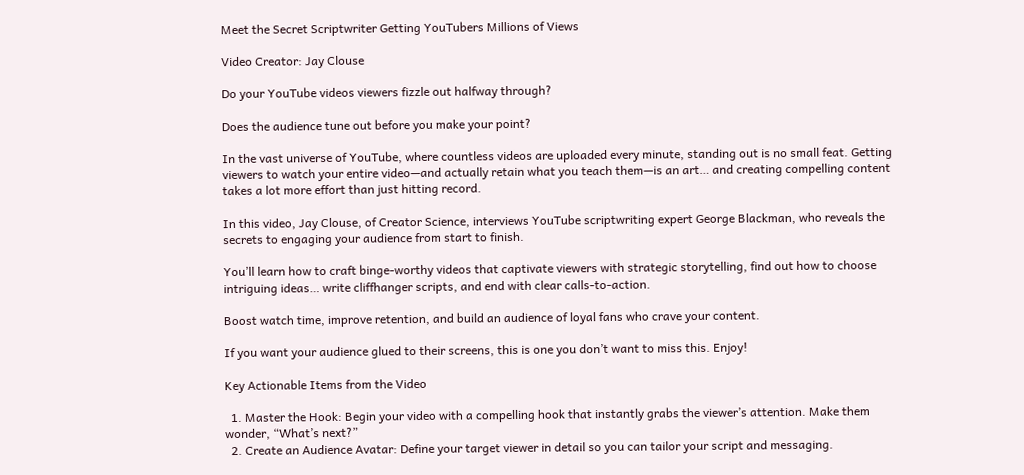Meet the Secret Scriptwriter Getting YouTubers Millions of Views

Video Creator: Jay Clouse

Do your YouTube videos viewers fizzle out halfway through?

Does the audience tune out before you make your point?

In the vast universe of YouTube, where countless videos are uploaded every minute, standing out is no small feat. Getting viewers to watch your entire video—and actually retain what you teach them—is an art… and creating compelling content takes a lot more effort than just hitting record.

In this video, Jay Clouse, of Creator Science, interviews YouTube scriptwriting expert George Blackman, who reveals the secrets to engaging your audience from start to finish.

You’ll learn how to craft binge-worthy videos that captivate viewers with strategic storytelling, find out how to choose intriguing ideas… write cliffhanger scripts, and end with clear calls-to-action.

Boost watch time, improve retention, and build an audience of loyal fans who crave your content.

If you want your audience glued to their screens, this is one you don’t want to miss this. Enjoy!

Key Actionable Items from the Video

  1. Master the Hook: Begin your video with a compelling hook that instantly grabs the viewer’s attention. Make them wonder, “What’s next?”
  2. Create an Audience Avatar: Define your target viewer in detail so you can tailor your script and messaging.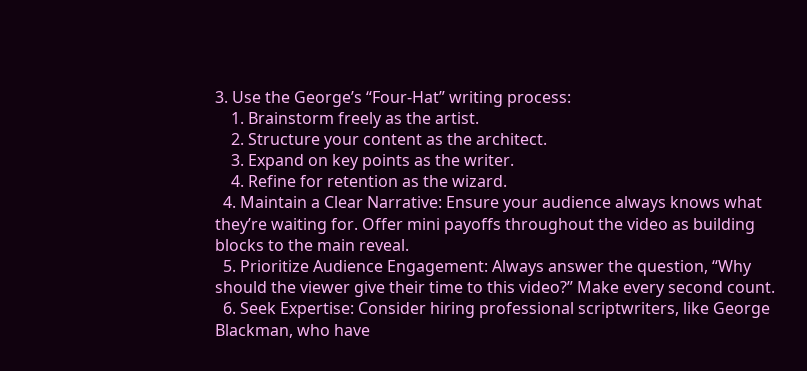3. Use the George’s “Four-Hat” writing process:
    1. Brainstorm freely as the artist.
    2. Structure your content as the architect.
    3. Expand on key points as the writer.
    4. Refine for retention as the wizard.
  4. Maintain a Clear Narrative: Ensure your audience always knows what they’re waiting for. Offer mini payoffs throughout the video as building blocks to the main reveal.
  5. Prioritize Audience Engagement: Always answer the question, “Why should the viewer give their time to this video?” Make every second count.
  6. Seek Expertise: Consider hiring professional scriptwriters, like George Blackman, who have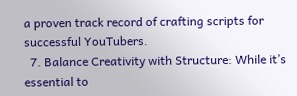a proven track record of crafting scripts for successful YouTubers.
  7. Balance Creativity with Structure: While it’s essential to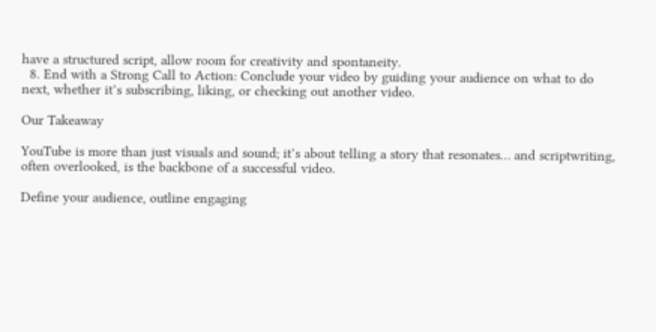have a structured script, allow room for creativity and spontaneity.
  8. End with a Strong Call to Action: Conclude your video by guiding your audience on what to do next, whether it’s subscribing, liking, or checking out another video.

Our Takeaway

YouTube is more than just visuals and sound; it’s about telling a story that resonates… and scriptwriting, often overlooked, is the backbone of a successful video.

Define your audience, outline engaging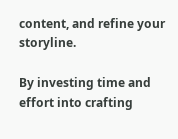content, and refine your storyline.

By investing time and effort into crafting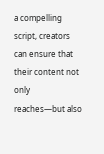a compelling script, creators can ensure that their content not only reaches—but also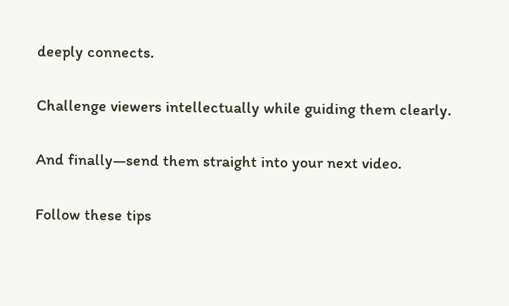deeply connects.

Challenge viewers intellectually while guiding them clearly.

And finally—send them straight into your next video.

Follow these tips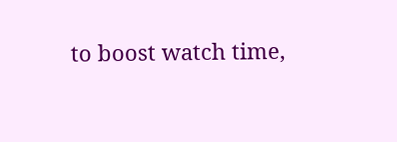to boost watch time,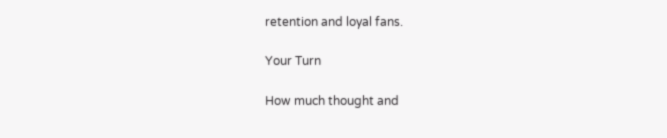retention and loyal fans.

Your Turn

How much thought and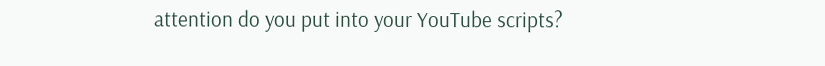attention do you put into your YouTube scripts?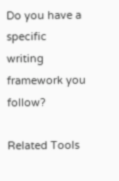Do you have a specific writing framework you follow?

Related Tools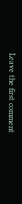Leave the first comment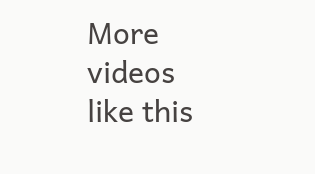More videos like this